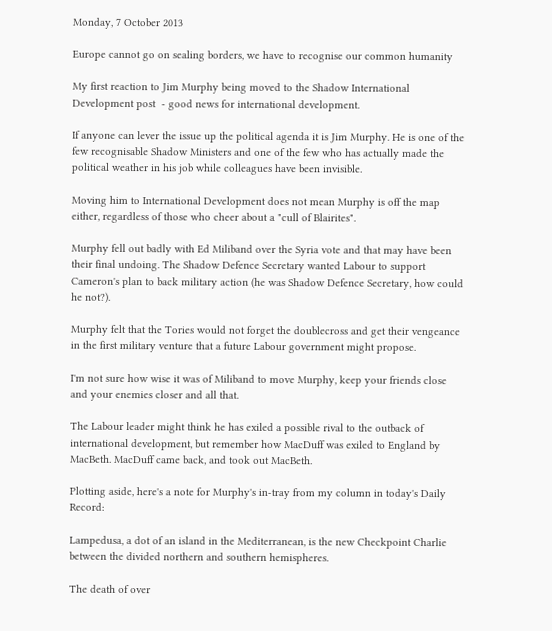Monday, 7 October 2013

Europe cannot go on sealing borders, we have to recognise our common humanity

My first reaction to Jim Murphy being moved to the Shadow International Development post  - good news for international development.

If anyone can lever the issue up the political agenda it is Jim Murphy. He is one of the few recognisable Shadow Ministers and one of the few who has actually made the political weather in his job while colleagues have been invisible.

Moving him to International Development does not mean Murphy is off the map either, regardless of those who cheer about a "cull of Blairites".

Murphy fell out badly with Ed Miliband over the Syria vote and that may have been their final undoing. The Shadow Defence Secretary wanted Labour to support Cameron's plan to back military action (he was Shadow Defence Secretary, how could he not?).

Murphy felt that the Tories would not forget the doublecross and get their vengeance in the first military venture that a future Labour government might propose.

I'm not sure how wise it was of Miliband to move Murphy, keep your friends close and your enemies closer and all that.

The Labour leader might think he has exiled a possible rival to the outback of international development, but remember how MacDuff was exiled to England by MacBeth. MacDuff came back, and took out MacBeth.

Plotting aside, here's a note for Murphy's in-tray from my column in today's Daily Record:

Lampedusa, a dot of an island in the Mediterranean, is the new Checkpoint Charlie between the divided northern and southern hemispheres.

The death of over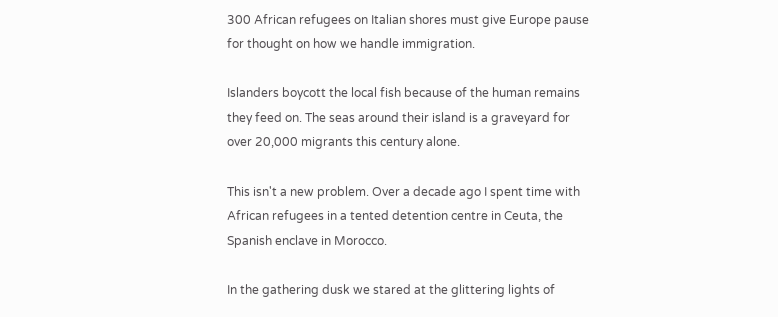300 African refugees on Italian shores must give Europe pause for thought on how we handle immigration.

Islanders boycott the local fish because of the human remains they feed on. The seas around their island is a graveyard for over 20,000 migrants this century alone.

This isn't a new problem. Over a decade ago I spent time with African refugees in a tented detention centre in Ceuta, the Spanish enclave in Morocco.

In the gathering dusk we stared at the glittering lights of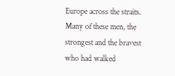Europe across the straits. Many of these men, the strongest and the bravest who had walked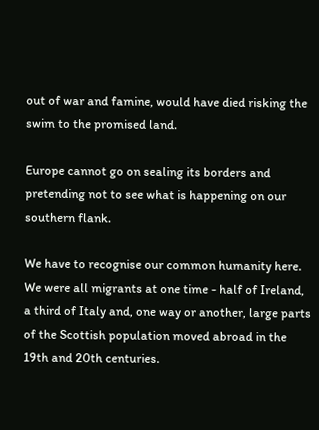out of war and famine, would have died risking the swim to the promised land.

Europe cannot go on sealing its borders and pretending not to see what is happening on our southern flank.

We have to recognise our common humanity here. We were all migrants at one time - half of Ireland, a third of Italy and, one way or another, large parts of the Scottish population moved abroad in the 19th and 20th centuries.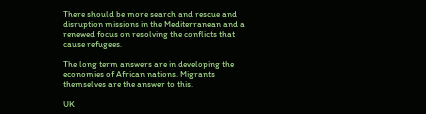There should be more search and rescue and disruption missions in the Mediterranean and a renewed focus on resolving the conflicts that cause refugees.

The long term answers are in developing the economies of African nations. Migrants themselves are the answer to this.

UK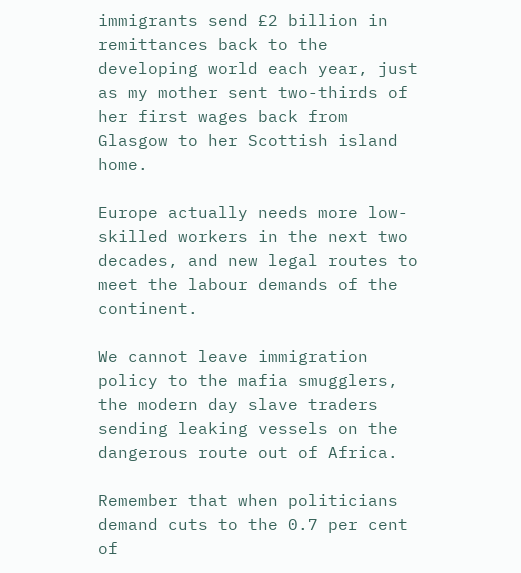immigrants send £2 billion in remittances back to the developing world each year, just as my mother sent two-thirds of her first wages back from Glasgow to her Scottish island home.

Europe actually needs more low-skilled workers in the next two decades, and new legal routes to meet the labour demands of the continent.

We cannot leave immigration policy to the mafia smugglers, the modern day slave traders sending leaking vessels on the dangerous route out of Africa.

Remember that when politicians demand cuts to the 0.7 per cent of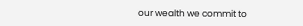our wealth we commit to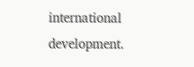international development.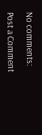No comments:

Post a Comment